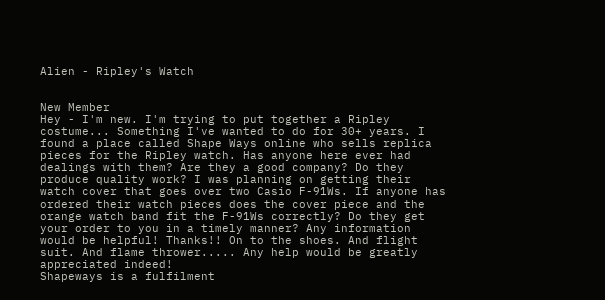Alien - Ripley's Watch


New Member
Hey - I'm new. I'm trying to put together a Ripley costume... Something I've wanted to do for 30+ years. I found a place called Shape Ways online who sells replica pieces for the Ripley watch. Has anyone here ever had dealings with them? Are they a good company? Do they produce quality work? I was planning on getting their watch cover that goes over two Casio F-91Ws. If anyone has ordered their watch pieces does the cover piece and the orange watch band fit the F-91Ws correctly? Do they get your order to you in a timely manner? Any information would be helpful! Thanks!! On to the shoes. And flight suit. And flame thrower..... Any help would be greatly appreciated indeed!
Shapeways is a fulfilment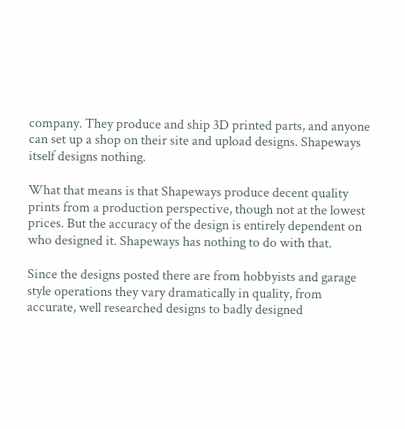company. They produce and ship 3D printed parts, and anyone can set up a shop on their site and upload designs. Shapeways itself designs nothing.

What that means is that Shapeways produce decent quality prints from a production perspective, though not at the lowest prices. But the accuracy of the design is entirely dependent on who designed it. Shapeways has nothing to do with that.

Since the designs posted there are from hobbyists and garage style operations they vary dramatically in quality, from accurate, well researched designs to badly designed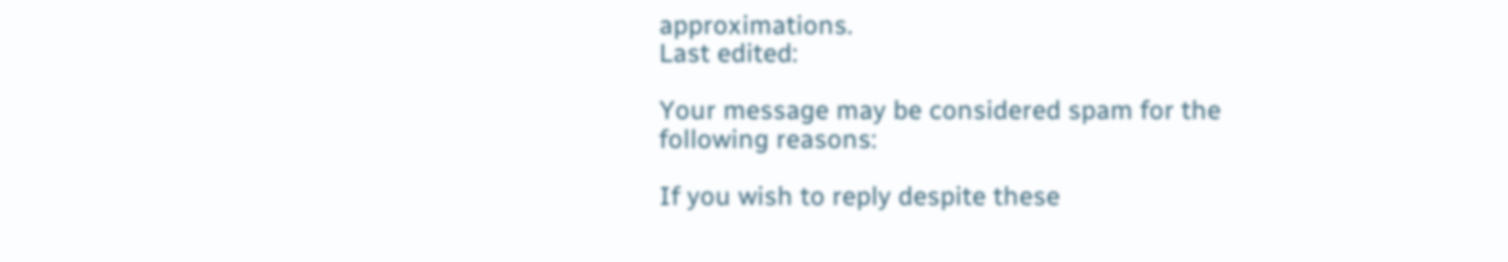approximations.
Last edited:

Your message may be considered spam for the following reasons:

If you wish to reply despite these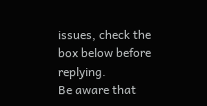issues, check the box below before replying.
Be aware that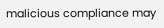malicious compliance may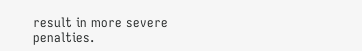result in more severe penalties.